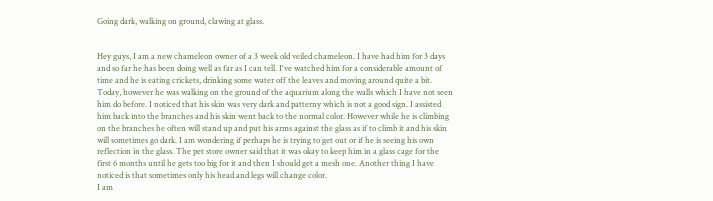Going dark, walking on ground, clawing at glass.


Hey guys, I am a new chameleon owner of a 3 week old veiled chameleon. I have had him for 3 days and so far he has been doing well as far as I can tell. I've watched him for a considerable amount of time and he is eating crickets, drinking some water off the leaves and moving around quite a bit.
Today, however he was walking on the ground of the aquarium along the walls which I have not seen him do before. I noticed that his skin was very dark and patterny which is not a good sign. I assisted him back into the branches and his skin went back to the normal color. However while he is climbing on the branches he often will stand up and put his arms against the glass as if to climb it and his skin will sometimes go dark. I am wondering if perhaps he is trying to get out or if he is seeing his own reflection in the glass. The pet store owner said that it was okay to keep him in a glass cage for the first 6 months until he gets too big for it and then I should get a mesh one. Another thing I have noticed is that sometimes only his head and legs will change color.
I am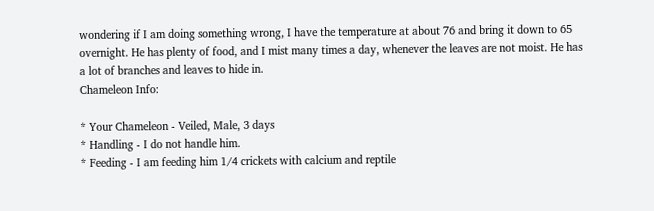wondering if I am doing something wrong, I have the temperature at about 76 and bring it down to 65 overnight. He has plenty of food, and I mist many times a day, whenever the leaves are not moist. He has a lot of branches and leaves to hide in.
Chameleon Info:

* Your Chameleon - Veiled, Male, 3 days
* Handling - I do not handle him.
* Feeding - I am feeding him 1/4 crickets with calcium and reptile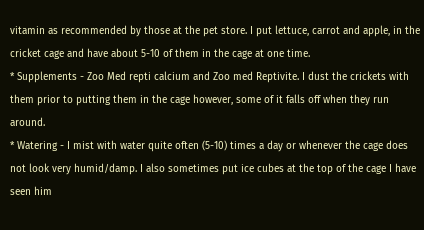vitamin as recommended by those at the pet store. I put lettuce, carrot and apple, in the cricket cage and have about 5-10 of them in the cage at one time.
* Supplements - Zoo Med repti calcium and Zoo med Reptivite. I dust the crickets with them prior to putting them in the cage however, some of it falls off when they run around.
* Watering - I mist with water quite often (5-10) times a day or whenever the cage does not look very humid/damp. I also sometimes put ice cubes at the top of the cage I have seen him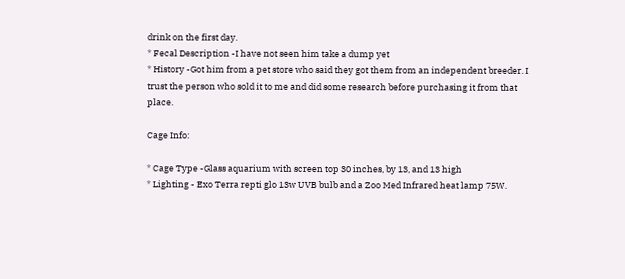drink on the first day.
* Fecal Description -I have not seen him take a dump yet
* History -Got him from a pet store who said they got them from an independent breeder. I trust the person who sold it to me and did some research before purchasing it from that place.

Cage Info:

* Cage Type -Glass aquarium with screen top 30 inches, by 13, and 13 high
* Lighting - Exo Terra repti glo 13w UVB bulb and a Zoo Med Infrared heat lamp 75W.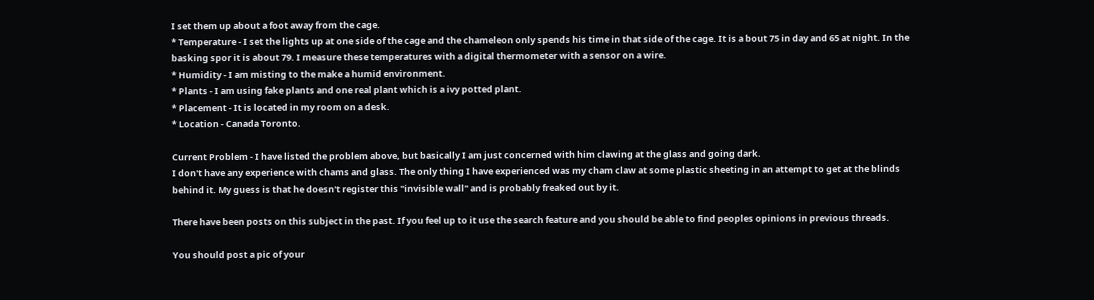I set them up about a foot away from the cage.
* Temperature - I set the lights up at one side of the cage and the chameleon only spends his time in that side of the cage. It is a bout 75 in day and 65 at night. In the basking spor it is about 79. I measure these temperatures with a digital thermometer with a sensor on a wire.
* Humidity - I am misting to the make a humid environment.
* Plants - I am using fake plants and one real plant which is a ivy potted plant.
* Placement - It is located in my room on a desk.
* Location - Canada Toronto.

Current Problem - I have listed the problem above, but basically I am just concerned with him clawing at the glass and going dark.
I don't have any experience with chams and glass. The only thing I have experienced was my cham claw at some plastic sheeting in an attempt to get at the blinds behind it. My guess is that he doesn't register this "invisible wall" and is probably freaked out by it.

There have been posts on this subject in the past. If you feel up to it use the search feature and you should be able to find peoples opinions in previous threads.

You should post a pic of your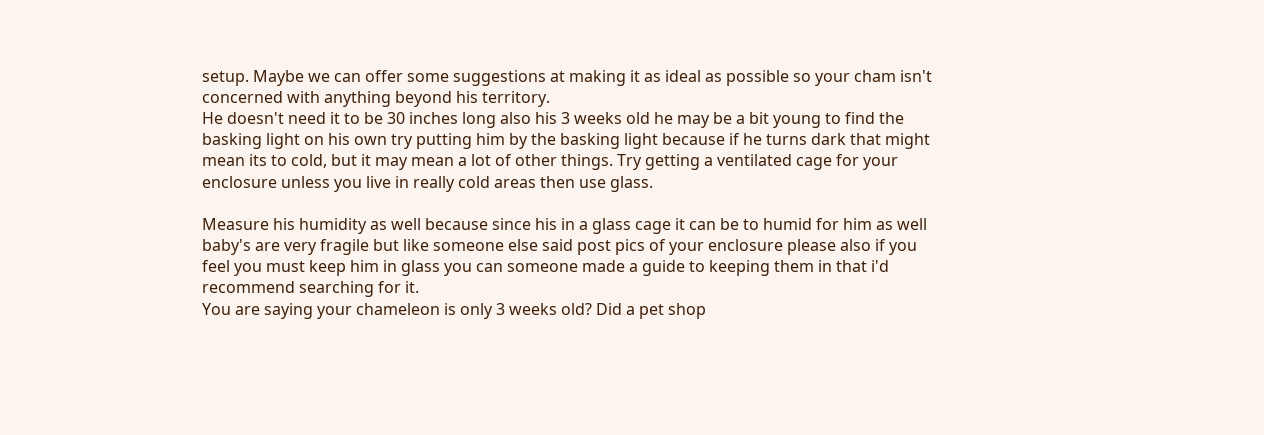setup. Maybe we can offer some suggestions at making it as ideal as possible so your cham isn't concerned with anything beyond his territory.
He doesn't need it to be 30 inches long also his 3 weeks old he may be a bit young to find the basking light on his own try putting him by the basking light because if he turns dark that might mean its to cold, but it may mean a lot of other things. Try getting a ventilated cage for your enclosure unless you live in really cold areas then use glass.

Measure his humidity as well because since his in a glass cage it can be to humid for him as well baby's are very fragile but like someone else said post pics of your enclosure please also if you feel you must keep him in glass you can someone made a guide to keeping them in that i'd recommend searching for it.
You are saying your chameleon is only 3 weeks old? Did a pet shop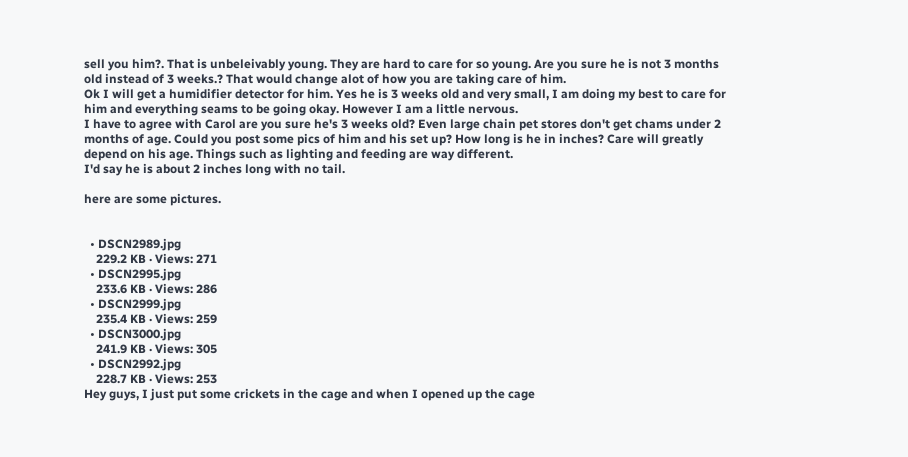sell you him?. That is unbeleivably young. They are hard to care for so young. Are you sure he is not 3 months old instead of 3 weeks.? That would change alot of how you are taking care of him.
Ok I will get a humidifier detector for him. Yes he is 3 weeks old and very small, I am doing my best to care for him and everything seams to be going okay. However I am a little nervous.
I have to agree with Carol are you sure he's 3 weeks old? Even large chain pet stores don't get chams under 2 months of age. Could you post some pics of him and his set up? How long is he in inches? Care will greatly depend on his age. Things such as lighting and feeding are way different.
I'd say he is about 2 inches long with no tail.

here are some pictures.


  • DSCN2989.jpg
    229.2 KB · Views: 271
  • DSCN2995.jpg
    233.6 KB · Views: 286
  • DSCN2999.jpg
    235.4 KB · Views: 259
  • DSCN3000.jpg
    241.9 KB · Views: 305
  • DSCN2992.jpg
    228.7 KB · Views: 253
Hey guys, I just put some crickets in the cage and when I opened up the cage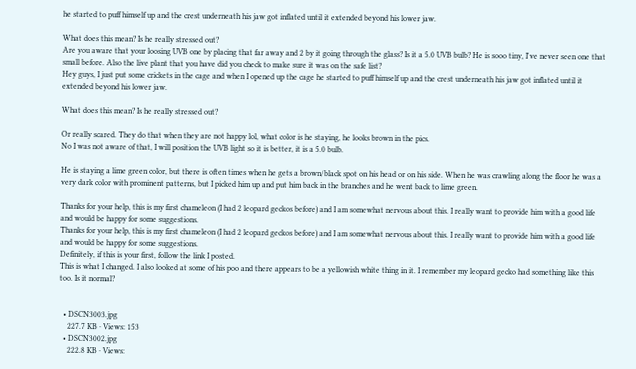he started to puff himself up and the crest underneath his jaw got inflated until it extended beyond his lower jaw.

What does this mean? Is he really stressed out?
Are you aware that your loosing UVB one by placing that far away and 2 by it going through the glass? Is it a 5.0 UVB bulb? He is sooo tiny, I've never seen one that small before. Also the live plant that you have did you check to make sure it was on the safe list?
Hey guys, I just put some crickets in the cage and when I opened up the cage he started to puff himself up and the crest underneath his jaw got inflated until it extended beyond his lower jaw.

What does this mean? Is he really stressed out?

Or really scared. They do that when they are not happy lol, what color is he staying, he looks brown in the pics.
No I was not aware of that, I will position the UVB light so it is better, it is a 5.0 bulb.

He is staying a lime green color, but there is often times when he gets a brown/black spot on his head or on his side. When he was crawling along the floor he was a very dark color with prominent patterns, but I picked him up and put him back in the branches and he went back to lime green.

Thanks for your help, this is my first chameleon (I had 2 leopard geckos before) and I am somewhat nervous about this. I really want to provide him with a good life and would be happy for some suggestions.
Thanks for your help, this is my first chameleon (I had 2 leopard geckos before) and I am somewhat nervous about this. I really want to provide him with a good life and would be happy for some suggestions.
Definitely, if this is your first, follow the link I posted.
This is what I changed. I also looked at some of his poo and there appears to be a yellowish white thing in it. I remember my leopard gecko had something like this too. Is it normal?


  • DSCN3003.jpg
    227.7 KB · Views: 153
  • DSCN3002.jpg
    222.8 KB · Views: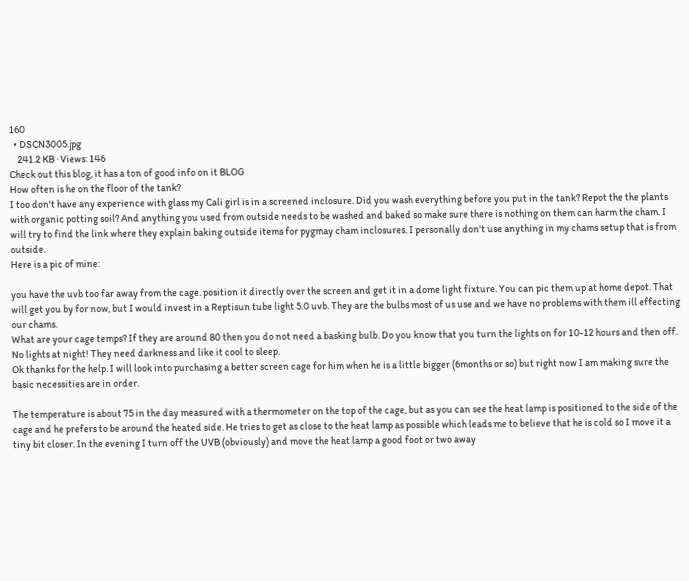160
  • DSCN3005.jpg
    241.2 KB · Views: 146
Check out this blog, it has a ton of good info on it BLOG
How often is he on the floor of the tank?
I too don't have any experience with glass my Cali girl is in a screened inclosure. Did you wash everything before you put in the tank? Repot the the plants with organic potting soil? And anything you used from outside needs to be washed and baked so make sure there is nothing on them can harm the cham. I will try to find the link where they explain baking outside items for pygmay cham inclosures. I personally don't use anything in my chams setup that is from outside.
Here is a pic of mine:

you have the uvb too far away from the cage. position it directly over the screen and get it in a dome light fixture. You can pic them up at home depot. That will get you by for now, but I would invest in a Reptisun tube light 5.0 uvb. They are the bulbs most of us use and we have no problems with them ill effecting our chams.
What are your cage temps? If they are around 80 then you do not need a basking bulb. Do you know that you turn the lights on for 10-12 hours and then off. No lights at night! They need darkness and like it cool to sleep.
Ok thanks for the help. I will look into purchasing a better screen cage for him when he is a little bigger (6months or so) but right now I am making sure the basic necessities are in order.

The temperature is about 75 in the day measured with a thermometer on the top of the cage, but as you can see the heat lamp is positioned to the side of the cage and he prefers to be around the heated side. He tries to get as close to the heat lamp as possible which leads me to believe that he is cold so I move it a tiny bit closer. In the evening I turn off the UVB (obviously) and move the heat lamp a good foot or two away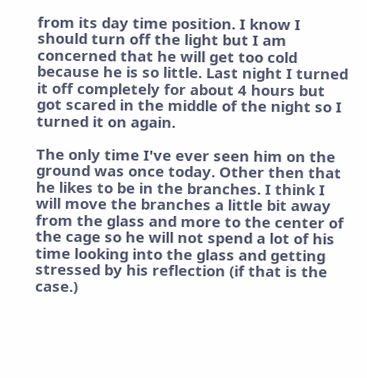from its day time position. I know I should turn off the light but I am concerned that he will get too cold because he is so little. Last night I turned it off completely for about 4 hours but got scared in the middle of the night so I turned it on again.

The only time I've ever seen him on the ground was once today. Other then that he likes to be in the branches. I think I will move the branches a little bit away from the glass and more to the center of the cage so he will not spend a lot of his time looking into the glass and getting stressed by his reflection (if that is the case.)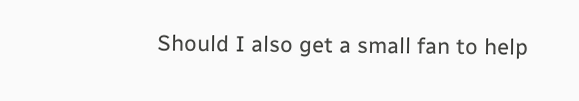Should I also get a small fan to help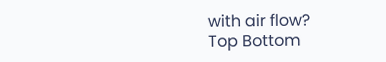with air flow?
Top Bottom